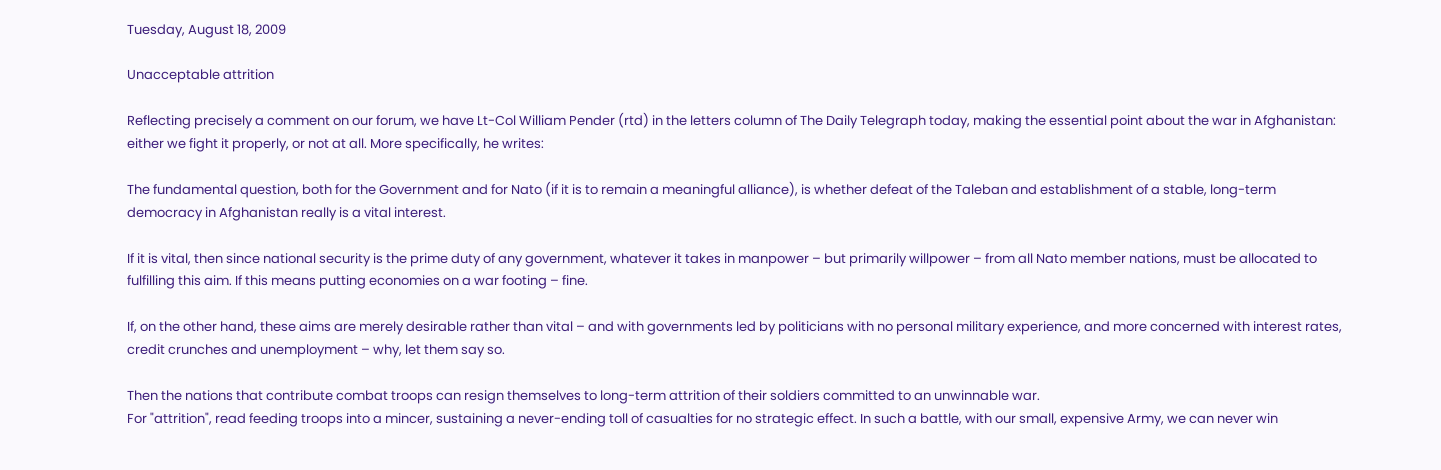Tuesday, August 18, 2009

Unacceptable attrition

Reflecting precisely a comment on our forum, we have Lt-Col William Pender (rtd) in the letters column of The Daily Telegraph today, making the essential point about the war in Afghanistan: either we fight it properly, or not at all. More specifically, he writes:

The fundamental question, both for the Government and for Nato (if it is to remain a meaningful alliance), is whether defeat of the Taleban and establishment of a stable, long-term democracy in Afghanistan really is a vital interest.

If it is vital, then since national security is the prime duty of any government, whatever it takes in manpower – but primarily willpower – from all Nato member nations, must be allocated to fulfilling this aim. If this means putting economies on a war footing – fine.

If, on the other hand, these aims are merely desirable rather than vital – and with governments led by politicians with no personal military experience, and more concerned with interest rates, credit crunches and unemployment – why, let them say so.

Then the nations that contribute combat troops can resign themselves to long-term attrition of their soldiers committed to an unwinnable war.
For "attrition", read feeding troops into a mincer, sustaining a never-ending toll of casualties for no strategic effect. In such a battle, with our small, expensive Army, we can never win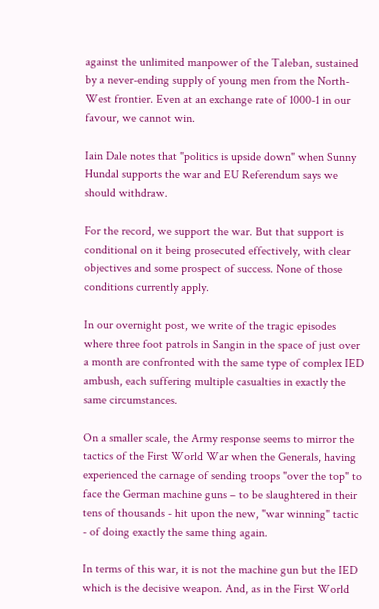against the unlimited manpower of the Taleban, sustained by a never-ending supply of young men from the North-West frontier. Even at an exchange rate of 1000-1 in our favour, we cannot win.

Iain Dale notes that "politics is upside down" when Sunny Hundal supports the war and EU Referendum says we should withdraw.

For the record, we support the war. But that support is conditional on it being prosecuted effectively, with clear objectives and some prospect of success. None of those conditions currently apply.

In our overnight post, we write of the tragic episodes where three foot patrols in Sangin in the space of just over a month are confronted with the same type of complex IED ambush, each suffering multiple casualties in exactly the same circumstances.

On a smaller scale, the Army response seems to mirror the tactics of the First World War when the Generals, having experienced the carnage of sending troops "over the top" to face the German machine guns – to be slaughtered in their tens of thousands - hit upon the new, "war winning" tactic - of doing exactly the same thing again.

In terms of this war, it is not the machine gun but the IED which is the decisive weapon. And, as in the First World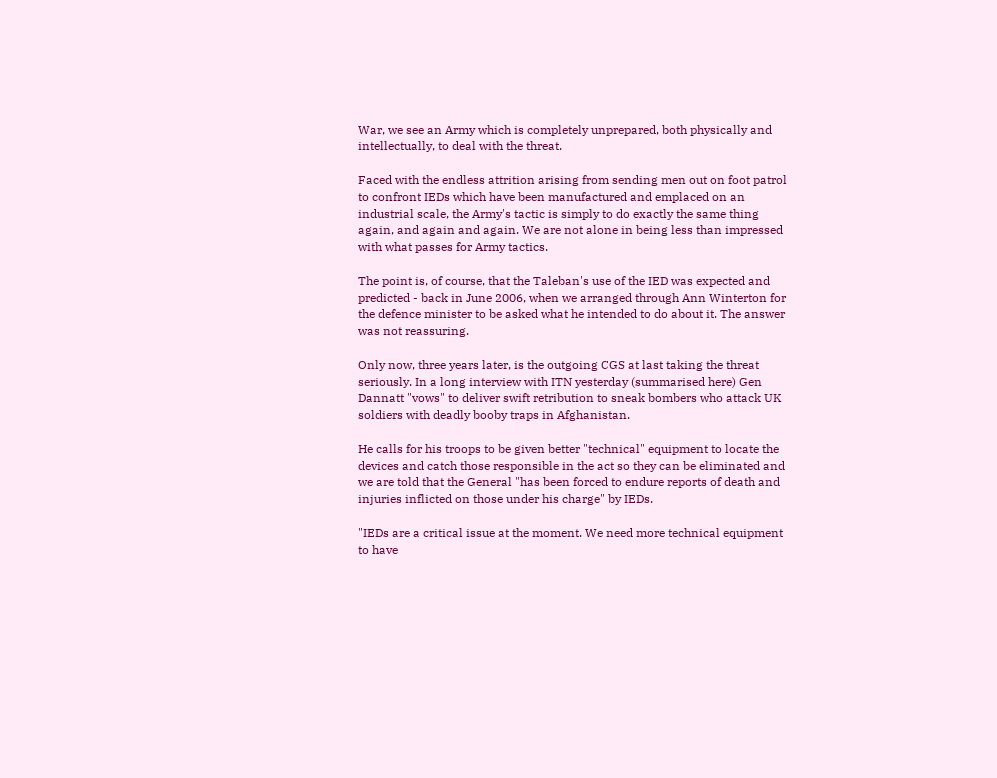War, we see an Army which is completely unprepared, both physically and intellectually, to deal with the threat.

Faced with the endless attrition arising from sending men out on foot patrol to confront IEDs which have been manufactured and emplaced on an industrial scale, the Army's tactic is simply to do exactly the same thing again, and again and again. We are not alone in being less than impressed with what passes for Army tactics.

The point is, of course, that the Taleban's use of the IED was expected and predicted - back in June 2006, when we arranged through Ann Winterton for the defence minister to be asked what he intended to do about it. The answer was not reassuring.

Only now, three years later, is the outgoing CGS at last taking the threat seriously. In a long interview with ITN yesterday (summarised here) Gen Dannatt "vows" to deliver swift retribution to sneak bombers who attack UK soldiers with deadly booby traps in Afghanistan.

He calls for his troops to be given better "technical" equipment to locate the devices and catch those responsible in the act so they can be eliminated and we are told that the General "has been forced to endure reports of death and injuries inflicted on those under his charge" by IEDs.

"IEDs are a critical issue at the moment. We need more technical equipment to have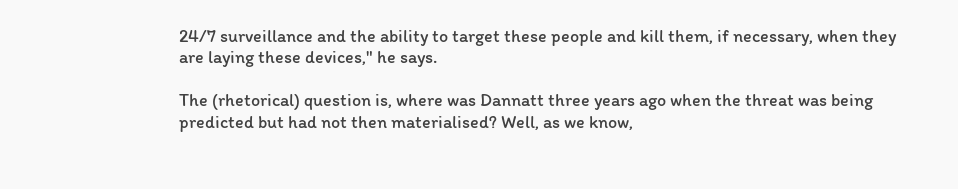24/7 surveillance and the ability to target these people and kill them, if necessary, when they are laying these devices," he says.

The (rhetorical) question is, where was Dannatt three years ago when the threat was being predicted but had not then materialised? Well, as we know,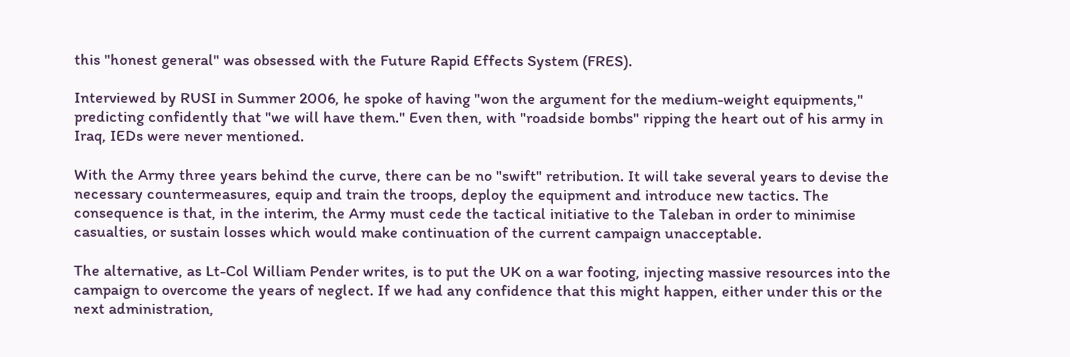this "honest general" was obsessed with the Future Rapid Effects System (FRES).

Interviewed by RUSI in Summer 2006, he spoke of having "won the argument for the medium-weight equipments," predicting confidently that "we will have them." Even then, with "roadside bombs" ripping the heart out of his army in Iraq, IEDs were never mentioned.

With the Army three years behind the curve, there can be no "swift" retribution. It will take several years to devise the necessary countermeasures, equip and train the troops, deploy the equipment and introduce new tactics. The consequence is that, in the interim, the Army must cede the tactical initiative to the Taleban in order to minimise casualties, or sustain losses which would make continuation of the current campaign unacceptable.

The alternative, as Lt-Col William Pender writes, is to put the UK on a war footing, injecting massive resources into the campaign to overcome the years of neglect. If we had any confidence that this might happen, either under this or the next administration,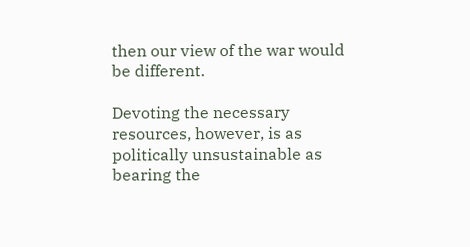then our view of the war would be different.

Devoting the necessary resources, however, is as politically unsustainable as bearing the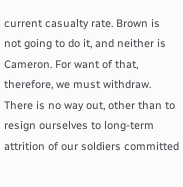current casualty rate. Brown is not going to do it, and neither is Cameron. For want of that, therefore, we must withdraw. There is no way out, other than to resign ourselves to long-term attrition of our soldiers committed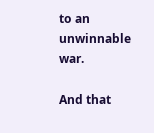to an unwinnable war.

And that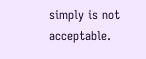simply is not acceptable.